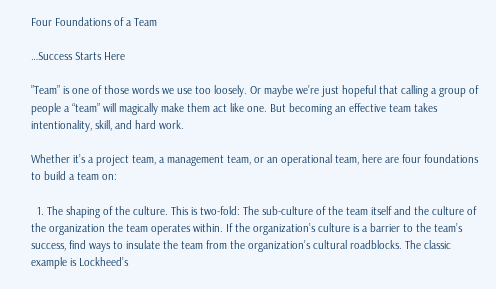Four Foundations of a Team

…Success Starts Here

”Team” is one of those words we use too loosely. Or maybe we’re just hopeful that calling a group of people a “team” will magically make them act like one. But becoming an effective team takes intentionality, skill, and hard work.

Whether it’s a project team, a management team, or an operational team, here are four foundations to build a team on:

  1. The shaping of the culture. This is two-fold: The sub-culture of the team itself and the culture of the organization the team operates within. If the organization’s culture is a barrier to the team’s success, find ways to insulate the team from the organization’s cultural roadblocks. The classic example is Lockheed’s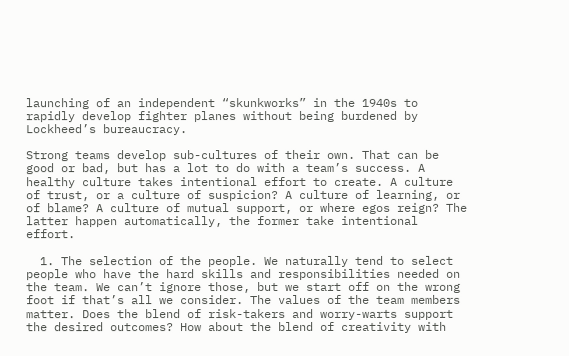launching of an independent “skunkworks” in the 1940s to rapidly develop fighter planes without being burdened by Lockheed’s bureaucracy.

Strong teams develop sub-cultures of their own. That can be good or bad, but has a lot to do with a team’s success. A healthy culture takes intentional effort to create. A culture of trust, or a culture of suspicion? A culture of learning, or of blame? A culture of mutual support, or where egos reign? The latter happen automatically, the former take intentional effort.

  1. The selection of the people. We naturally tend to select people who have the hard skills and responsibilities needed on the team. We can’t ignore those, but we start off on the wrong foot if that’s all we consider. The values of the team members matter. Does the blend of risk-takers and worry-warts support the desired outcomes? How about the blend of creativity with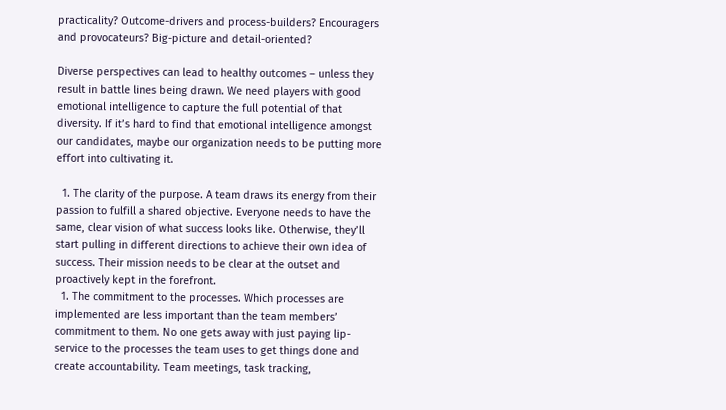practicality? Outcome-drivers and process-builders? Encouragers and provocateurs? Big-picture and detail-oriented?

Diverse perspectives can lead to healthy outcomes – unless they result in battle lines being drawn. We need players with good emotional intelligence to capture the full potential of that diversity. If it’s hard to find that emotional intelligence amongst our candidates, maybe our organization needs to be putting more effort into cultivating it.

  1. The clarity of the purpose. A team draws its energy from their passion to fulfill a shared objective. Everyone needs to have the same, clear vision of what success looks like. Otherwise, they’ll start pulling in different directions to achieve their own idea of success. Their mission needs to be clear at the outset and proactively kept in the forefront.
  1. The commitment to the processes. Which processes are implemented are less important than the team members’ commitment to them. No one gets away with just paying lip-service to the processes the team uses to get things done and create accountability. Team meetings, task tracking,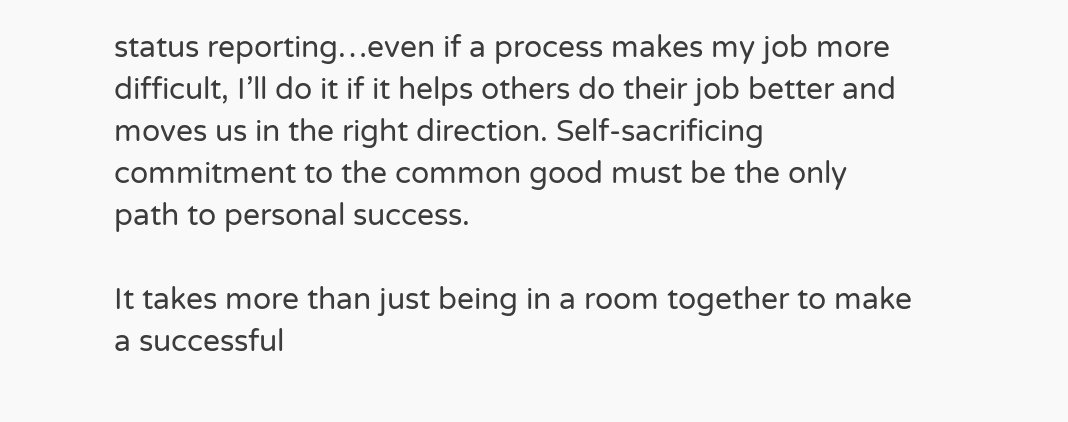status reporting…even if a process makes my job more difficult, I’ll do it if it helps others do their job better and moves us in the right direction. Self-sacrificing commitment to the common good must be the only path to personal success.

It takes more than just being in a room together to make a successful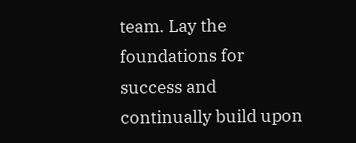team. Lay the foundations for success and continually build upon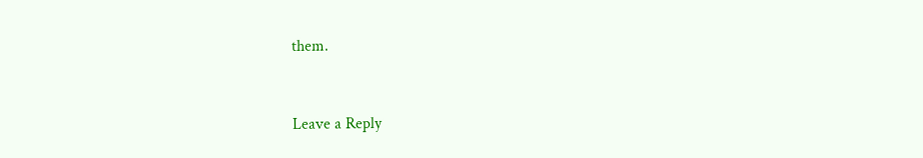them.


Leave a Reply